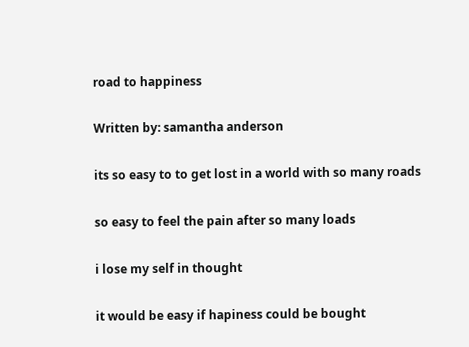road to happiness

Written by: samantha anderson

its so easy to to get lost in a world with so many roads

so easy to feel the pain after so many loads

i lose my self in thought

it would be easy if hapiness could be bought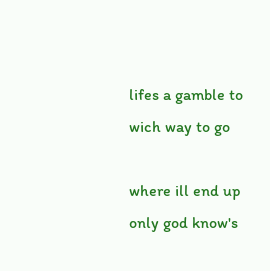lifes a gamble to wich way to go

where ill end up only god know's